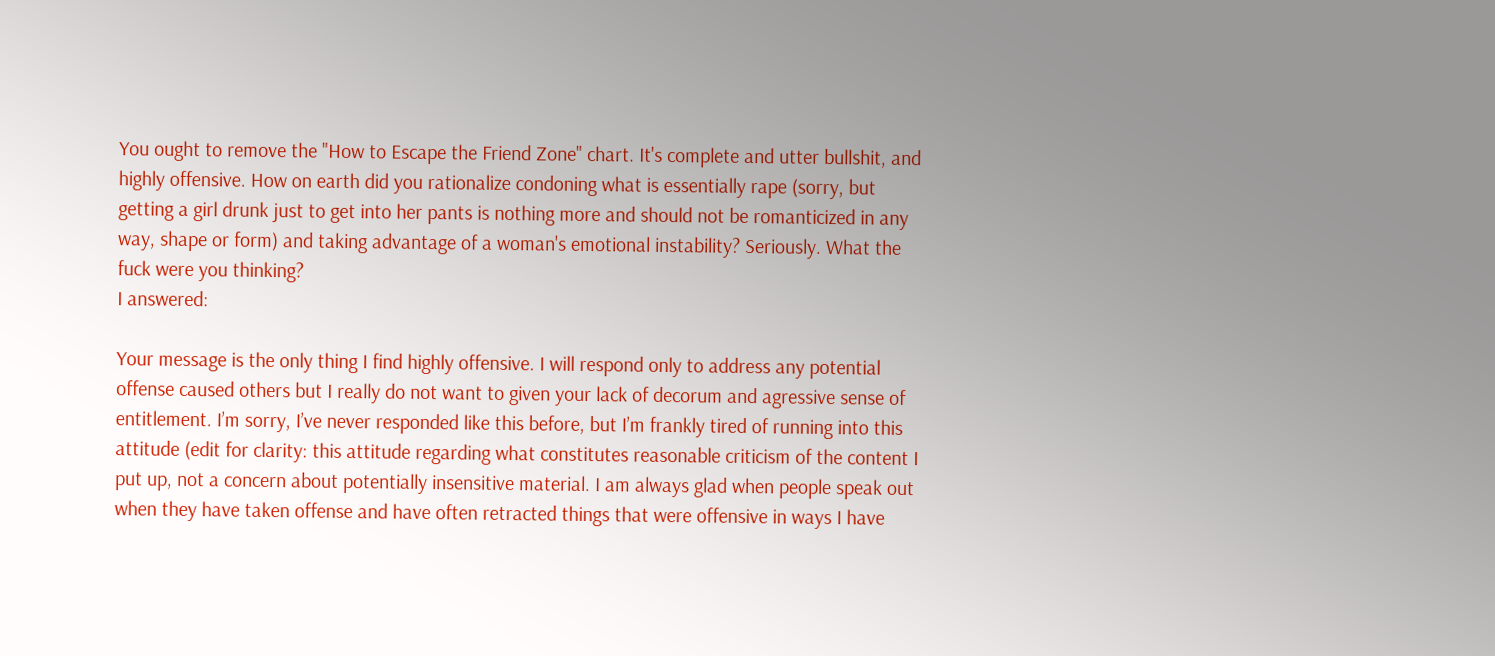You ought to remove the "How to Escape the Friend Zone" chart. It's complete and utter bullshit, and highly offensive. How on earth did you rationalize condoning what is essentially rape (sorry, but getting a girl drunk just to get into her pants is nothing more and should not be romanticized in any way, shape or form) and taking advantage of a woman's emotional instability? Seriously. What the fuck were you thinking?
I answered:

Your message is the only thing I find highly offensive. I will respond only to address any potential offense caused others but I really do not want to given your lack of decorum and agressive sense of entitlement. I’m sorry, I’ve never responded like this before, but I’m frankly tired of running into this attitude (edit for clarity: this attitude regarding what constitutes reasonable criticism of the content I put up, not a concern about potentially insensitive material. I am always glad when people speak out when they have taken offense and have often retracted things that were offensive in ways I have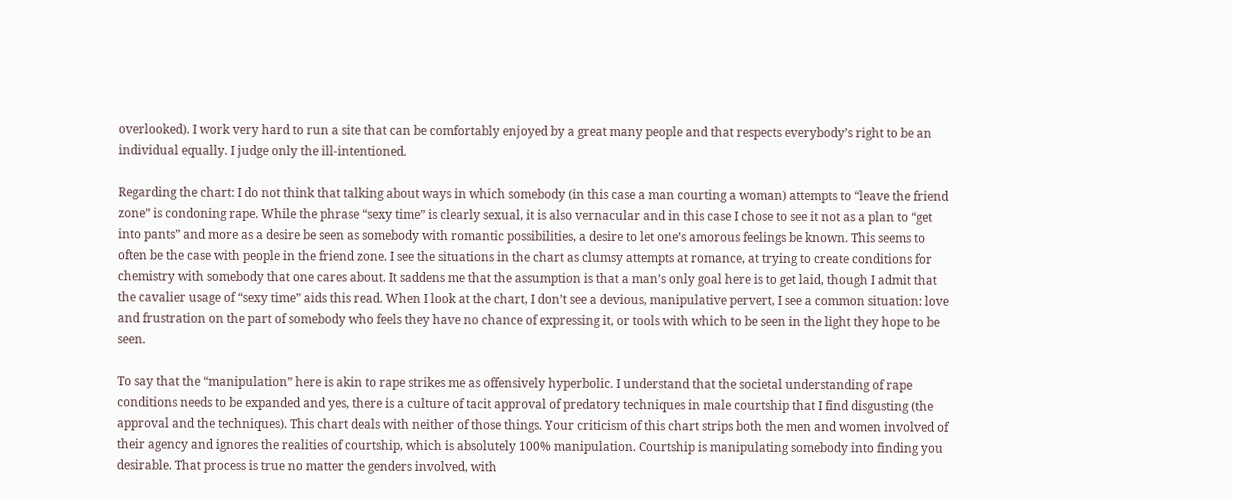overlooked). I work very hard to run a site that can be comfortably enjoyed by a great many people and that respects everybody’s right to be an individual equally. I judge only the ill-intentioned.

Regarding the chart: I do not think that talking about ways in which somebody (in this case a man courting a woman) attempts to “leave the friend zone” is condoning rape. While the phrase “sexy time” is clearly sexual, it is also vernacular and in this case I chose to see it not as a plan to “get into pants” and more as a desire be seen as somebody with romantic possibilities, a desire to let one’s amorous feelings be known. This seems to often be the case with people in the friend zone. I see the situations in the chart as clumsy attempts at romance, at trying to create conditions for chemistry with somebody that one cares about. It saddens me that the assumption is that a man’s only goal here is to get laid, though I admit that the cavalier usage of “sexy time” aids this read. When I look at the chart, I don’t see a devious, manipulative pervert, I see a common situation: love and frustration on the part of somebody who feels they have no chance of expressing it, or tools with which to be seen in the light they hope to be seen.

To say that the “manipulation” here is akin to rape strikes me as offensively hyperbolic. I understand that the societal understanding of rape conditions needs to be expanded and yes, there is a culture of tacit approval of predatory techniques in male courtship that I find disgusting (the approval and the techniques). This chart deals with neither of those things. Your criticism of this chart strips both the men and women involved of their agency and ignores the realities of courtship, which is absolutely 100% manipulation. Courtship is manipulating somebody into finding you desirable. That process is true no matter the genders involved, with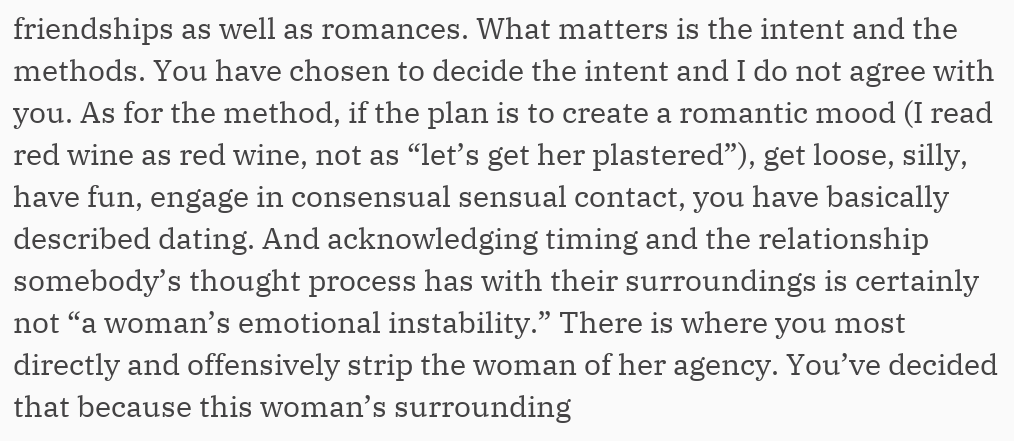friendships as well as romances. What matters is the intent and the methods. You have chosen to decide the intent and I do not agree with you. As for the method, if the plan is to create a romantic mood (I read red wine as red wine, not as “let’s get her plastered”), get loose, silly, have fun, engage in consensual sensual contact, you have basically described dating. And acknowledging timing and the relationship somebody’s thought process has with their surroundings is certainly not “a woman’s emotional instability.” There is where you most directly and offensively strip the woman of her agency. You’ve decided that because this woman’s surrounding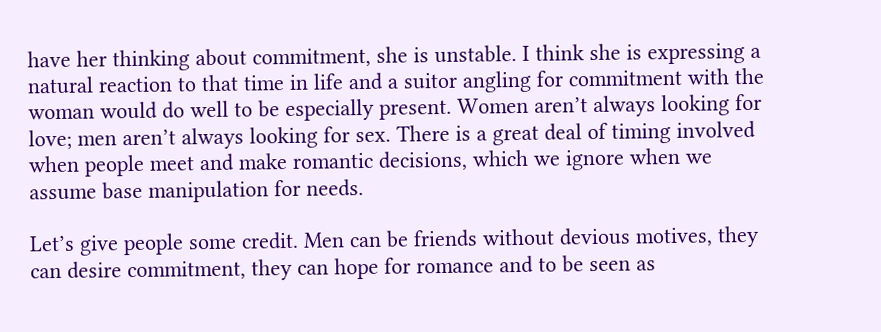have her thinking about commitment, she is unstable. I think she is expressing a natural reaction to that time in life and a suitor angling for commitment with the woman would do well to be especially present. Women aren’t always looking for love; men aren’t always looking for sex. There is a great deal of timing involved when people meet and make romantic decisions, which we ignore when we assume base manipulation for needs.

Let’s give people some credit. Men can be friends without devious motives, they can desire commitment, they can hope for romance and to be seen as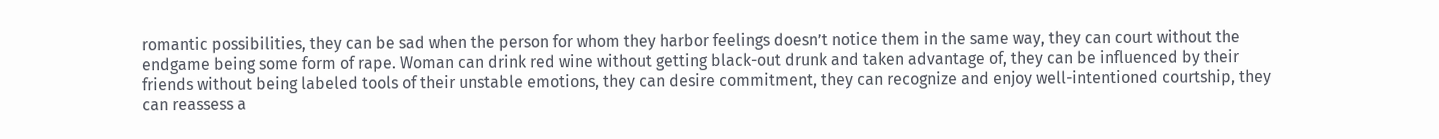romantic possibilities, they can be sad when the person for whom they harbor feelings doesn’t notice them in the same way, they can court without the endgame being some form of rape. Woman can drink red wine without getting black-out drunk and taken advantage of, they can be influenced by their friends without being labeled tools of their unstable emotions, they can desire commitment, they can recognize and enjoy well-intentioned courtship, they can reassess a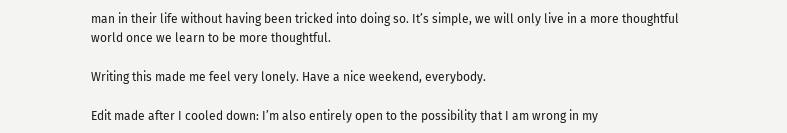man in their life without having been tricked into doing so. It’s simple, we will only live in a more thoughtful world once we learn to be more thoughtful.

Writing this made me feel very lonely. Have a nice weekend, everybody.

Edit made after I cooled down: I’m also entirely open to the possibility that I am wrong in my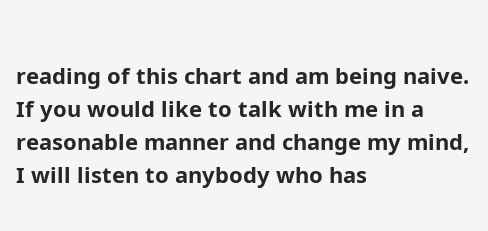reading of this chart and am being naive. If you would like to talk with me in a reasonable manner and change my mind, I will listen to anybody who has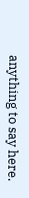anything to say here.